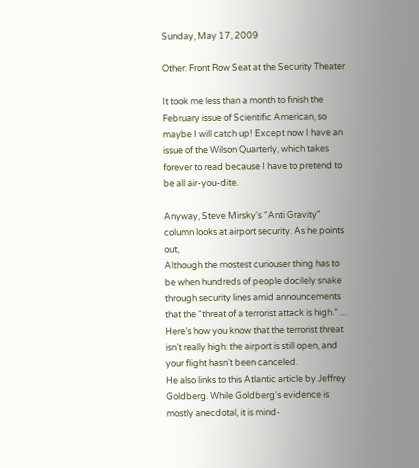Sunday, May 17, 2009

Other: Front Row Seat at the Security Theater

It took me less than a month to finish the February issue of Scientific American, so maybe I will catch up! Except now I have an issue of the Wilson Quarterly, which takes forever to read because I have to pretend to be all air-you-dite.

Anyway, Steve Mirsky's "Anti Gravity" column looks at airport security. As he points out,
Although the mostest curiouser thing has to be when hundreds of people docilely snake through security lines amid announcements that the “threat of a terrorist attack is high.” ... Here’s how you know that the terrorist threat isn’t really high: the airport is still open, and your flight hasn’t been canceled.
He also links to this Atlantic article by Jeffrey Goldberg. While Goldberg's evidence is mostly anecdotal, it is mind-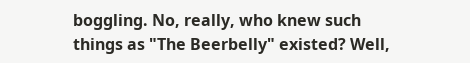boggling. No, really, who knew such things as "The Beerbelly" existed? Well,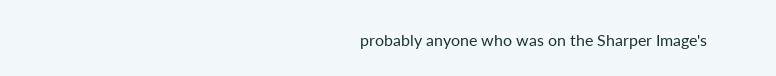probably anyone who was on the Sharper Image's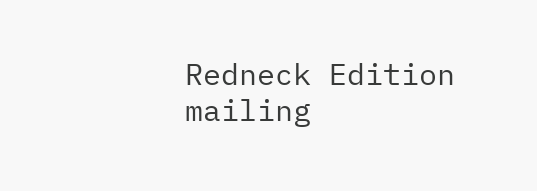Redneck Edition mailing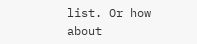list. Or how about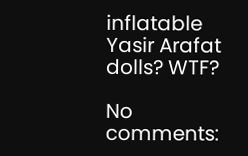inflatable Yasir Arafat dolls? WTF?

No comments: